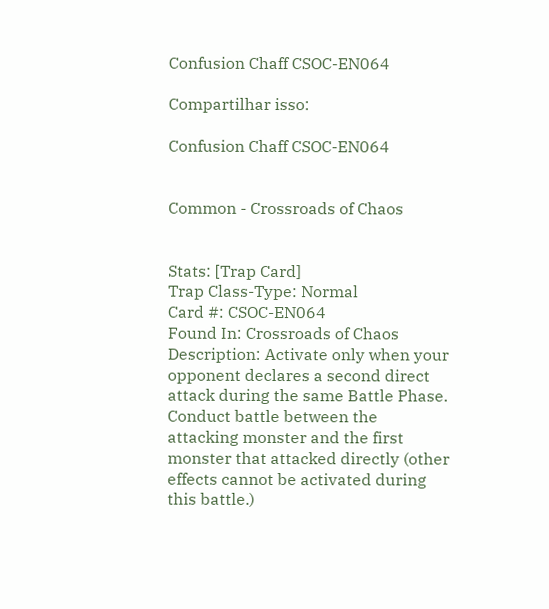Confusion Chaff CSOC-EN064

Compartilhar isso:

Confusion Chaff CSOC-EN064


Common - Crossroads of Chaos


Stats: [Trap Card]
Trap Class-Type: Normal
Card #: CSOC-EN064
Found In: Crossroads of Chaos
Description: Activate only when your opponent declares a second direct attack during the same Battle Phase. Conduct battle between the attacking monster and the first monster that attacked directly (other effects cannot be activated during this battle.)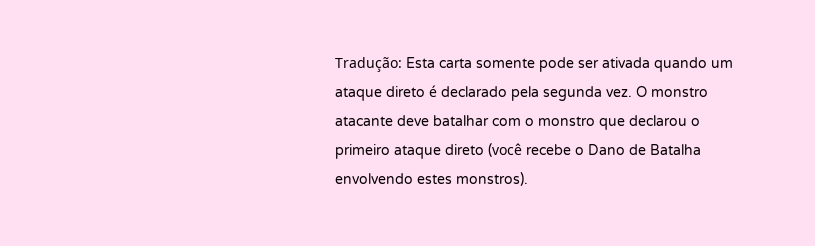Tradução: Esta carta somente pode ser ativada quando um ataque direto é declarado pela segunda vez. O monstro atacante deve batalhar com o monstro que declarou o primeiro ataque direto (você recebe o Dano de Batalha envolvendo estes monstros).